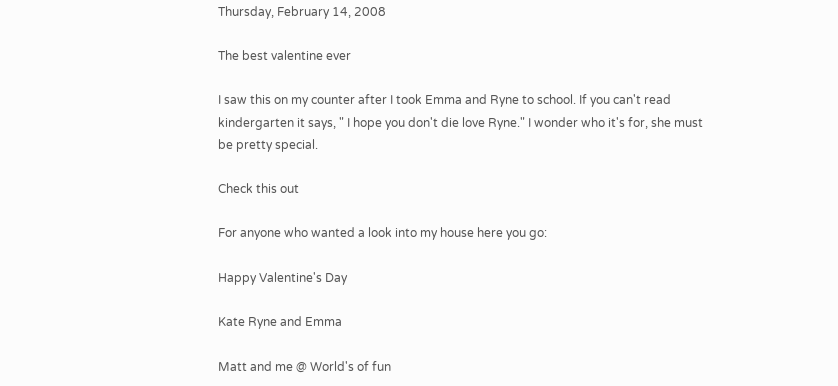Thursday, February 14, 2008

The best valentine ever

I saw this on my counter after I took Emma and Ryne to school. If you can't read kindergarten it says, " I hope you don't die love Ryne." I wonder who it's for, she must be pretty special.

Check this out

For anyone who wanted a look into my house here you go:

Happy Valentine's Day

Kate Ryne and Emma

Matt and me @ World's of fun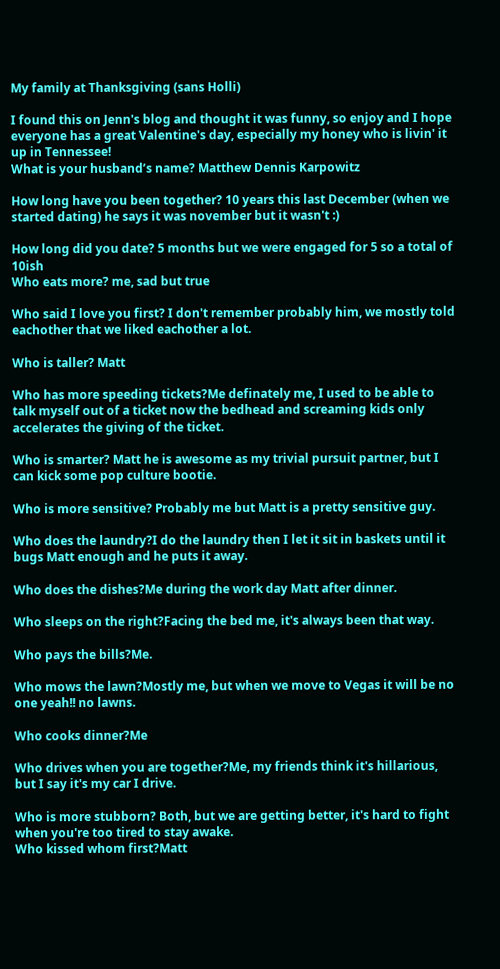My family at Thanksgiving (sans Holli)

I found this on Jenn's blog and thought it was funny, so enjoy and I hope everyone has a great Valentine's day, especially my honey who is livin' it up in Tennessee!
What is your husband’s name? Matthew Dennis Karpowitz

How long have you been together? 10 years this last December (when we started dating) he says it was november but it wasn't :)

How long did you date? 5 months but we were engaged for 5 so a total of 10ish
Who eats more? me, sad but true

Who said I love you first? I don't remember probably him, we mostly told eachother that we liked eachother a lot.

Who is taller? Matt

Who has more speeding tickets?Me definately me, I used to be able to talk myself out of a ticket now the bedhead and screaming kids only accelerates the giving of the ticket.

Who is smarter? Matt he is awesome as my trivial pursuit partner, but I can kick some pop culture bootie.

Who is more sensitive? Probably me but Matt is a pretty sensitive guy.

Who does the laundry?I do the laundry then I let it sit in baskets until it bugs Matt enough and he puts it away.

Who does the dishes?Me during the work day Matt after dinner.

Who sleeps on the right?Facing the bed me, it's always been that way.

Who pays the bills?Me.

Who mows the lawn?Mostly me, but when we move to Vegas it will be no one yeah!! no lawns.

Who cooks dinner?Me

Who drives when you are together?Me, my friends think it's hillarious, but I say it's my car I drive.

Who is more stubborn? Both, but we are getting better, it's hard to fight when you're too tired to stay awake.
Who kissed whom first?Matt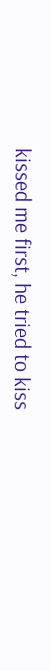kissed me first, he tried to kiss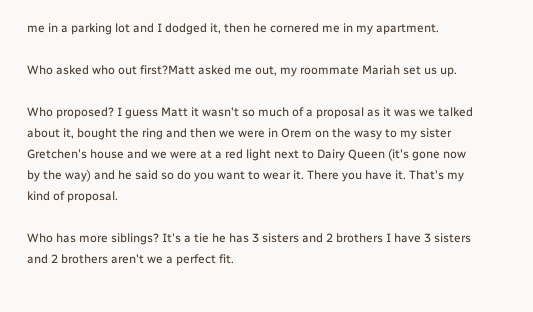me in a parking lot and I dodged it, then he cornered me in my apartment.

Who asked who out first?Matt asked me out, my roommate Mariah set us up.

Who proposed? I guess Matt it wasn't so much of a proposal as it was we talked about it, bought the ring and then we were in Orem on the wasy to my sister Gretchen's house and we were at a red light next to Dairy Queen (it's gone now by the way) and he said so do you want to wear it. There you have it. That's my kind of proposal.

Who has more siblings? It's a tie he has 3 sisters and 2 brothers I have 3 sisters and 2 brothers aren't we a perfect fit.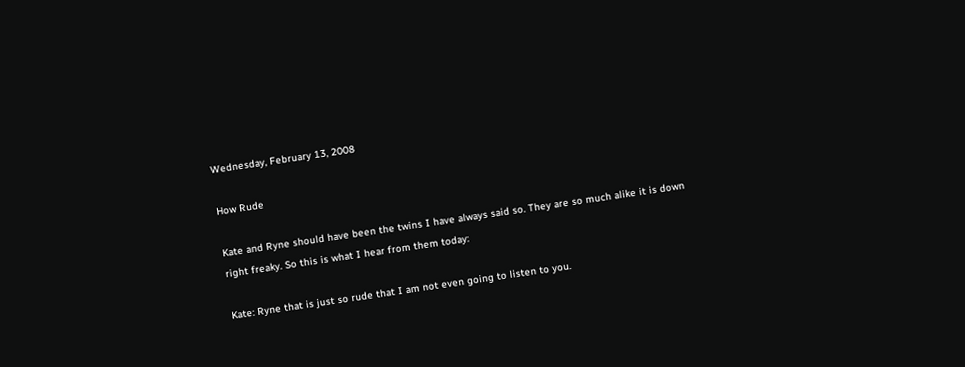Wednesday, February 13, 2008

How Rude

Kate and Ryne should have been the twins I have always said so. They are so much alike it is down right freaky. So this is what I hear from them today:

Kate: Ryne that is just so rude that I am not even going to listen to you.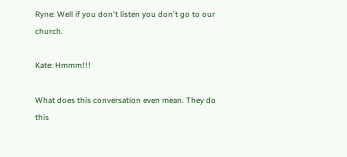Ryne: Well if you don't listen you don't go to our church.

Kate: Hmmm!!!

What does this conversation even mean. They do this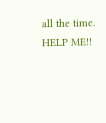all the time. HELP ME!!